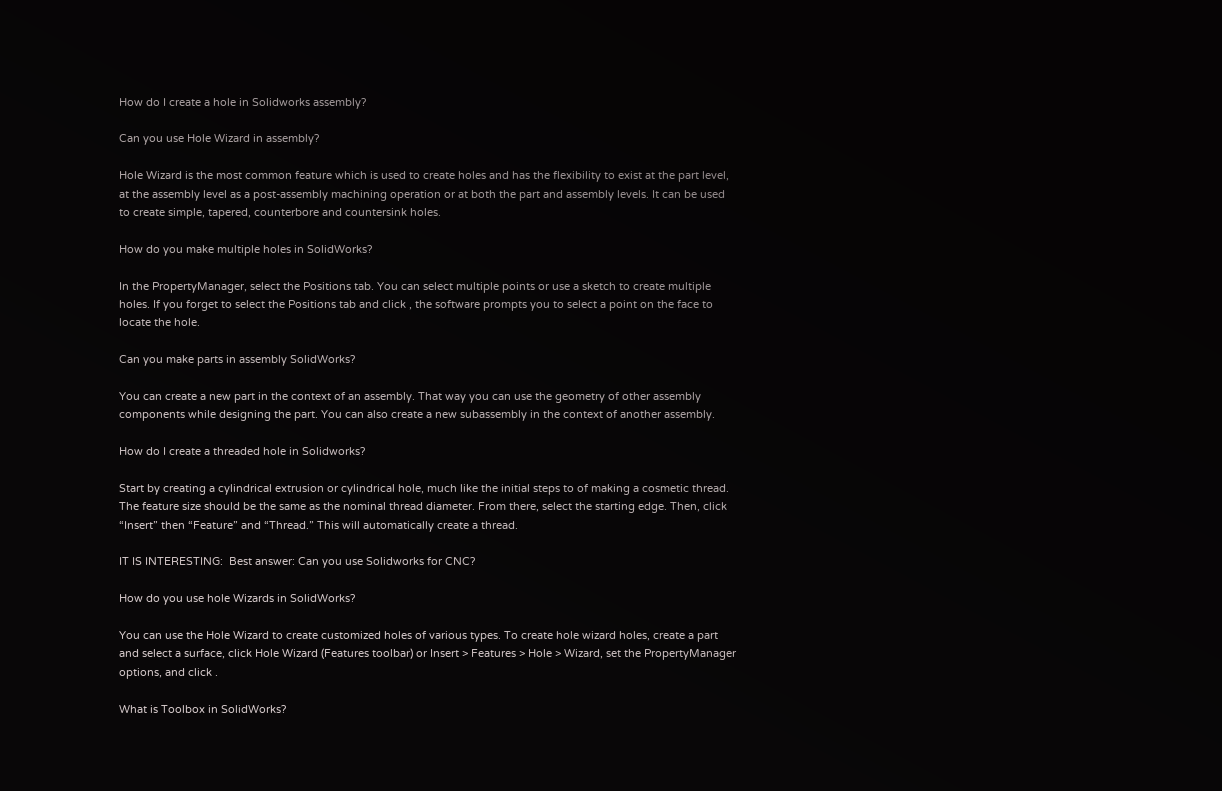How do I create a hole in Solidworks assembly?

Can you use Hole Wizard in assembly?

Hole Wizard is the most common feature which is used to create holes and has the flexibility to exist at the part level, at the assembly level as a post-assembly machining operation or at both the part and assembly levels. It can be used to create simple, tapered, counterbore and countersink holes.

How do you make multiple holes in SolidWorks?

In the PropertyManager, select the Positions tab. You can select multiple points or use a sketch to create multiple holes. If you forget to select the Positions tab and click , the software prompts you to select a point on the face to locate the hole.

Can you make parts in assembly SolidWorks?

You can create a new part in the context of an assembly. That way you can use the geometry of other assembly components while designing the part. You can also create a new subassembly in the context of another assembly.

How do I create a threaded hole in Solidworks?

Start by creating a cylindrical extrusion or cylindrical hole, much like the initial steps to of making a cosmetic thread. The feature size should be the same as the nominal thread diameter. From there, select the starting edge. Then, click “Insert” then “Feature” and “Thread.” This will automatically create a thread.

IT IS INTERESTING:  Best answer: Can you use Solidworks for CNC?

How do you use hole Wizards in SolidWorks?

You can use the Hole Wizard to create customized holes of various types. To create hole wizard holes, create a part and select a surface, click Hole Wizard (Features toolbar) or Insert > Features > Hole > Wizard, set the PropertyManager options, and click .

What is Toolbox in SolidWorks?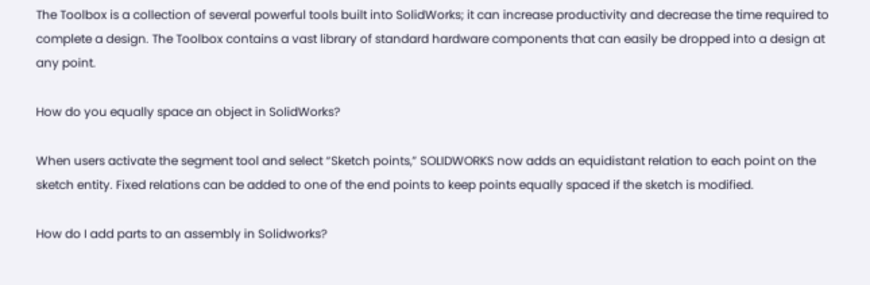The Toolbox is a collection of several powerful tools built into SolidWorks; it can increase productivity and decrease the time required to complete a design. The Toolbox contains a vast library of standard hardware components that can easily be dropped into a design at any point.

How do you equally space an object in SolidWorks?

When users activate the segment tool and select “Sketch points,” SOLIDWORKS now adds an equidistant relation to each point on the sketch entity. Fixed relations can be added to one of the end points to keep points equally spaced if the sketch is modified.

How do I add parts to an assembly in Solidworks?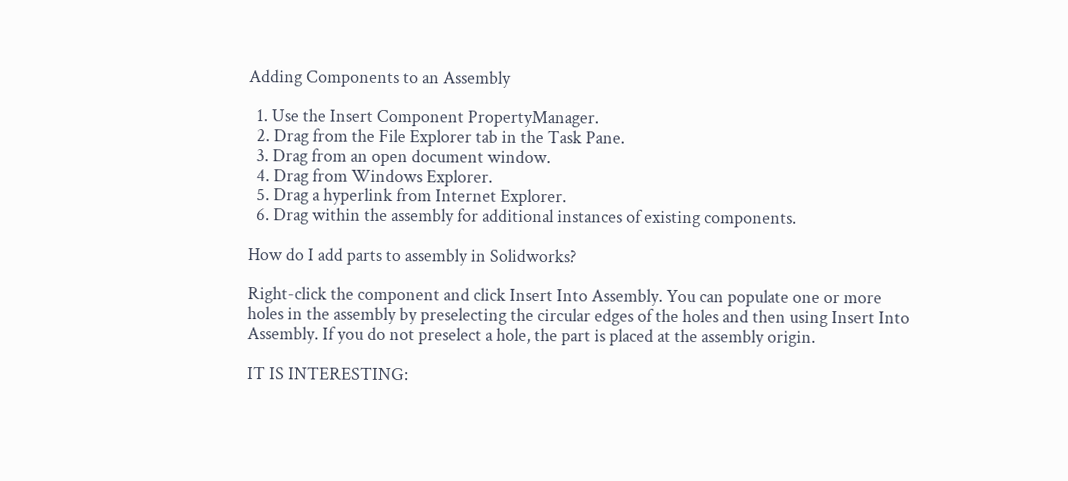Adding Components to an Assembly

  1. Use the Insert Component PropertyManager.
  2. Drag from the File Explorer tab in the Task Pane.
  3. Drag from an open document window.
  4. Drag from Windows Explorer.
  5. Drag a hyperlink from Internet Explorer.
  6. Drag within the assembly for additional instances of existing components.

How do I add parts to assembly in Solidworks?

Right-click the component and click Insert Into Assembly. You can populate one or more holes in the assembly by preselecting the circular edges of the holes and then using Insert Into Assembly. If you do not preselect a hole, the part is placed at the assembly origin.

IT IS INTERESTING: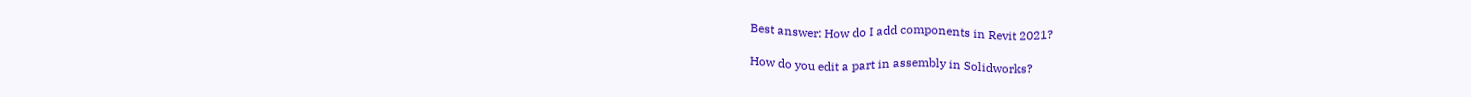Best answer: How do I add components in Revit 2021?

How do you edit a part in assembly in Solidworks?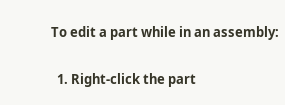To edit a part while in an assembly:

  1. Right-click the part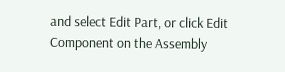and select Edit Part, or click Edit Component on the Assembly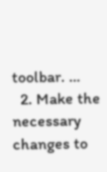toolbar. …
  2. Make the necessary changes to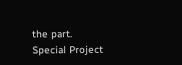the part.
Special Project